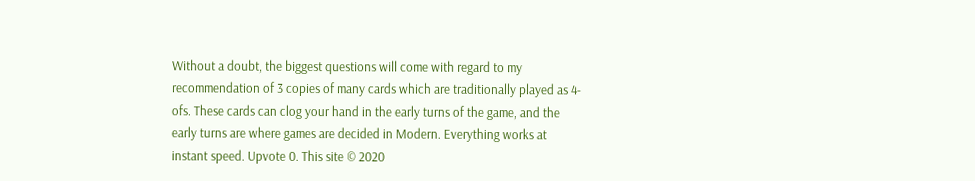Without a doubt, the biggest questions will come with regard to my recommendation of 3 copies of many cards which are traditionally played as 4-ofs. These cards can clog your hand in the early turns of the game, and the early turns are where games are decided in Modern. Everything works at instant speed. Upvote 0. This site © 2020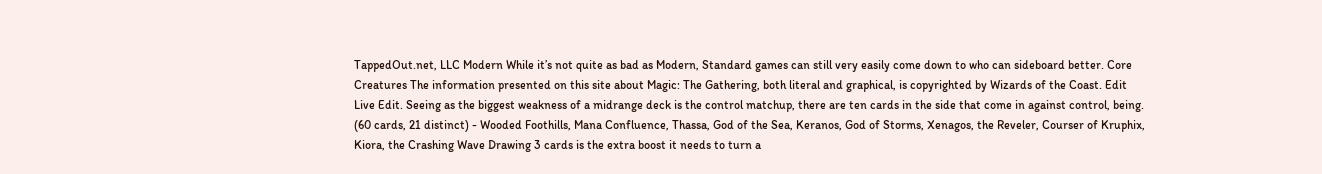TappedOut.net, LLC Modern While it’s not quite as bad as Modern, Standard games can still very easily come down to who can sideboard better. Core Creatures The information presented on this site about Magic: The Gathering, both literal and graphical, is copyrighted by Wizards of the Coast. Edit Live Edit. Seeing as the biggest weakness of a midrange deck is the control matchup, there are ten cards in the side that come in against control, being. (60 cards, 21 distinct) - Wooded Foothills, Mana Confluence, Thassa, God of the Sea, Keranos, God of Storms, Xenagos, the Reveler, Courser of Kruphix, Kiora, the Crashing Wave Drawing 3 cards is the extra boost it needs to turn a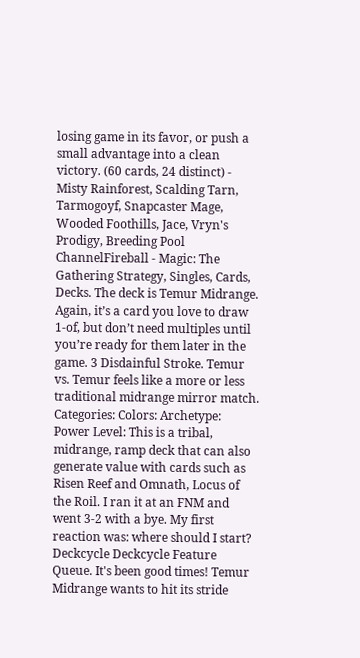losing game in its favor, or push a small advantage into a clean victory. (60 cards, 24 distinct) - Misty Rainforest, Scalding Tarn, Tarmogoyf, Snapcaster Mage, Wooded Foothills, Jace, Vryn's Prodigy, Breeding Pool ChannelFireball - Magic: The Gathering Strategy, Singles, Cards, Decks. The deck is Temur Midrange. Again, it’s a card you love to draw 1-of, but don’t need multiples until you’re ready for them later in the game. 3 Disdainful Stroke. Temur vs. Temur feels like a more or less traditional midrange mirror match. Categories: Colors: Archetype: Power Level: This is a tribal, midrange, ramp deck that can also generate value with cards such as Risen Reef and Omnath, Locus of the Roil. I ran it at an FNM and went 3-2 with a bye. My first reaction was: where should I start? Deckcycle Deckcycle Feature Queue. It's been good times! Temur Midrange wants to hit its stride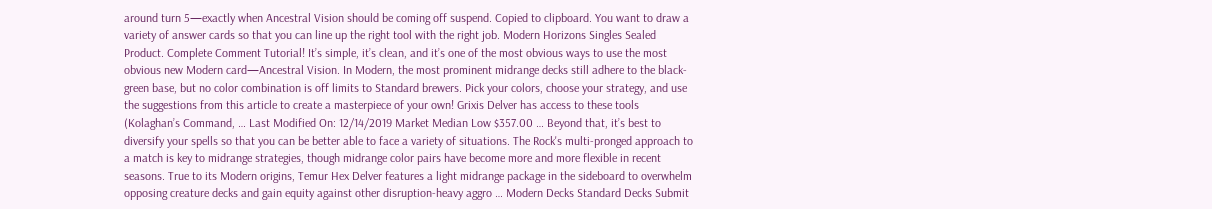around turn 5—exactly when Ancestral Vision should be coming off suspend. Copied to clipboard. You want to draw a variety of answer cards so that you can line up the right tool with the right job. Modern Horizons Singles Sealed Product. Complete Comment Tutorial! It’s simple, it’s clean, and it’s one of the most obvious ways to use the most obvious new Modern card—Ancestral Vision. In Modern, the most prominent midrange decks still adhere to the black-green base, but no color combination is off limits to Standard brewers. Pick your colors, choose your strategy, and use the suggestions from this article to create a masterpiece of your own! Grixis Delver has access to these tools (Kolaghan’s Command, … Last Modified On: 12/14/2019 Market Median Low $357.00 … Beyond that, it’s best to diversify your spells so that you can be better able to face a variety of situations. The Rock's multi-pronged approach to a match is key to midrange strategies, though midrange color pairs have become more and more flexible in recent seasons. True to its Modern origins, Temur Hex Delver features a light midrange package in the sideboard to overwhelm opposing creature decks and gain equity against other disruption-heavy aggro … Modern Decks Standard Decks Submit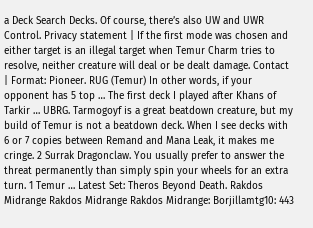a Deck Search Decks. Of course, there’s also UW and UWR Control. Privacy statement | If the first mode was chosen and either target is an illegal target when Temur Charm tries to resolve, neither creature will deal or be dealt damage. Contact | Format: Pioneer. RUG (Temur) In other words, if your opponent has 5 top … The first deck I played after Khans of Tarkir … UBRG. Tarmogoyf is a great beatdown creature, but my build of Temur is not a beatdown deck. When I see decks with 6 or 7 copies between Remand and Mana Leak, it makes me cringe. 2 Surrak Dragonclaw. You usually prefer to answer the threat permanently than simply spin your wheels for an extra turn. 1 Temur … Latest Set: Theros Beyond Death. Rakdos Midrange Rakdos Midrange Rakdos Midrange: Borjillamtg10: 443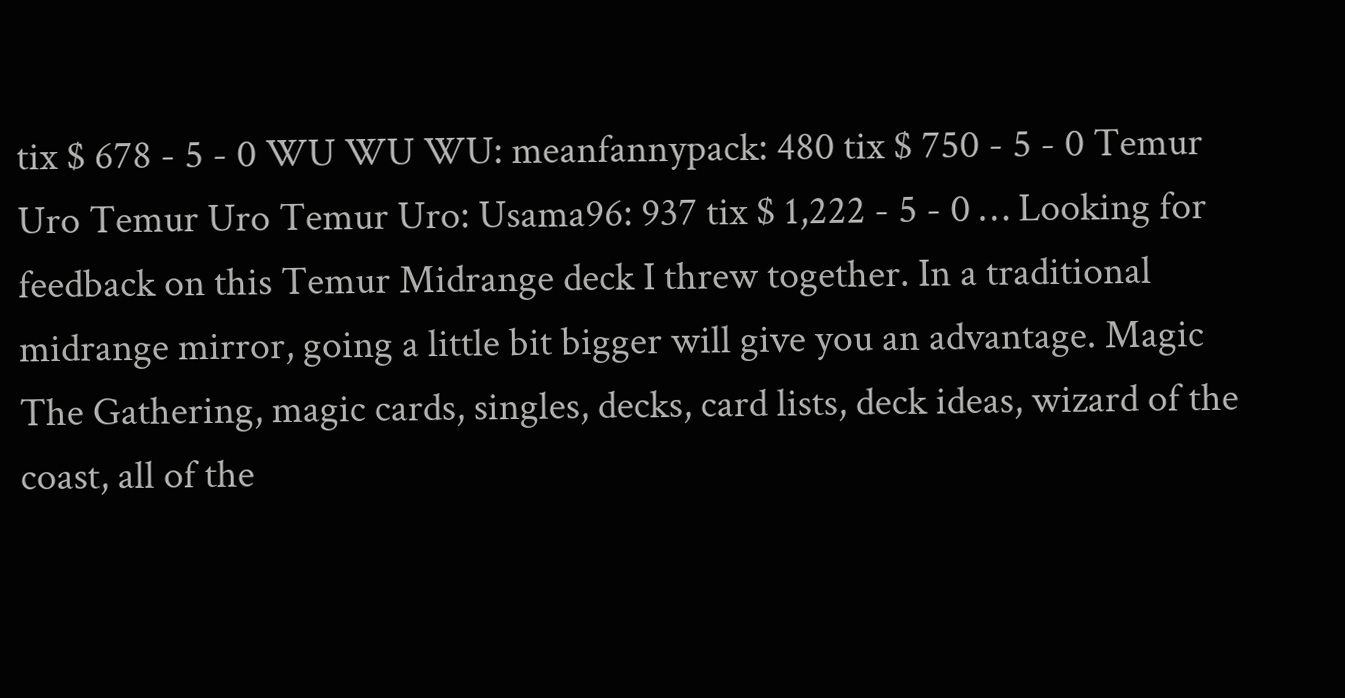tix $ 678 - 5 - 0 WU WU WU: meanfannypack: 480 tix $ 750 - 5 - 0 Temur Uro Temur Uro Temur Uro: Usama96: 937 tix $ 1,222 - 5 - 0 … Looking for feedback on this Temur Midrange deck I threw together. In a traditional midrange mirror, going a little bit bigger will give you an advantage. Magic The Gathering, magic cards, singles, decks, card lists, deck ideas, wizard of the coast, all of the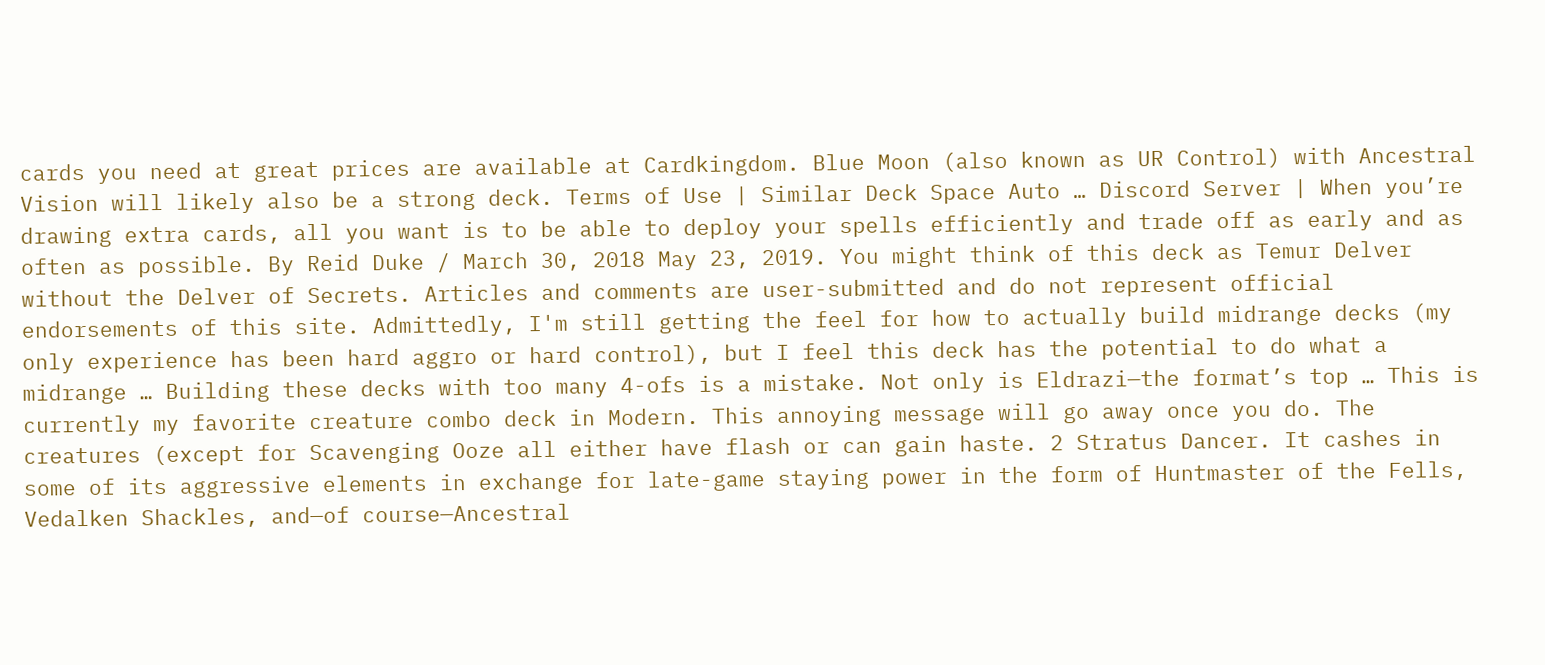cards you need at great prices are available at Cardkingdom. Blue Moon (also known as UR Control) with Ancestral Vision will likely also be a strong deck. Terms of Use | Similar Deck Space Auto … Discord Server | When you’re drawing extra cards, all you want is to be able to deploy your spells efficiently and trade off as early and as often as possible. By Reid Duke / March 30, 2018 May 23, 2019. You might think of this deck as Temur Delver without the Delver of Secrets. Articles and comments are user-submitted and do not represent official endorsements of this site. Admittedly, I'm still getting the feel for how to actually build midrange decks (my only experience has been hard aggro or hard control), but I feel this deck has the potential to do what a midrange … Building these decks with too many 4-ofs is a mistake. Not only is Eldrazi—the format’s top … This is currently my favorite creature combo deck in Modern. This annoying message will go away once you do. The creatures (except for Scavenging Ooze all either have flash or can gain haste. 2 Stratus Dancer. It cashes in some of its aggressive elements in exchange for late-game staying power in the form of Huntmaster of the Fells, Vedalken Shackles, and—of course—Ancestral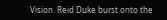Vision. Reid Duke burst onto the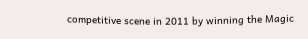competitive scene in 2011 by winning the Magic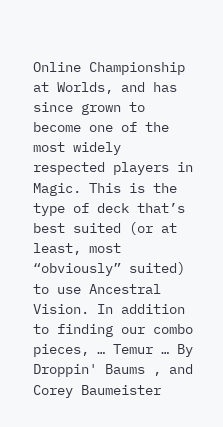Online Championship at Worlds, and has since grown to become one of the most widely respected players in Magic. This is the type of deck that’s best suited (or at least, most “obviously” suited) to use Ancestral Vision. In addition to finding our combo pieces, … Temur … By Droppin' Baums , and Corey Baumeister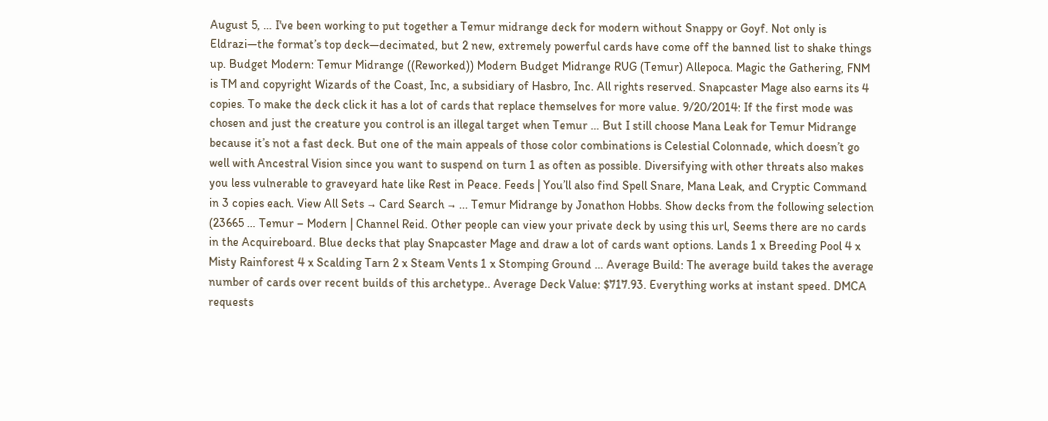August 5, … I've been working to put together a Temur midrange deck for modern without Snappy or Goyf. Not only is Eldrazi—the format’s top deck—decimated, but 2 new, extremely powerful cards have come off the banned list to shake things up. Budget Modern: Temur Midrange ((Reworked)) Modern Budget Midrange RUG (Temur) Allepoca. Magic the Gathering, FNM is TM and copyright Wizards of the Coast, Inc, a subsidiary of Hasbro, Inc. All rights reserved. Snapcaster Mage also earns its 4 copies. To make the deck click it has a lot of cards that replace themselves for more value. 9/20/2014: If the first mode was chosen and just the creature you control is an illegal target when Temur … But I still choose Mana Leak for Temur Midrange because it’s not a fast deck. But one of the main appeals of those color combinations is Celestial Colonnade, which doesn’t go well with Ancestral Vision since you want to suspend on turn 1 as often as possible. Diversifying with other threats also makes you less vulnerable to graveyard hate like Rest in Peace. Feeds | You’ll also find Spell Snare, Mana Leak, and Cryptic Command in 3 copies each. View All Sets → Card Search → ... Temur Midrange by Jonathon Hobbs. Show decks from the following selection (23665 … Temur – Modern | Channel Reid. Other people can view your private deck by using this url, Seems there are no cards in the Acquireboard. Blue decks that play Snapcaster Mage and draw a lot of cards want options. Lands 1 x Breeding Pool 4 x Misty Rainforest 4 x Scalding Tarn 2 x Steam Vents 1 x Stomping Ground … Average Build: The average build takes the average number of cards over recent builds of this archetype.. Average Deck Value: $717.93. Everything works at instant speed. DMCA requests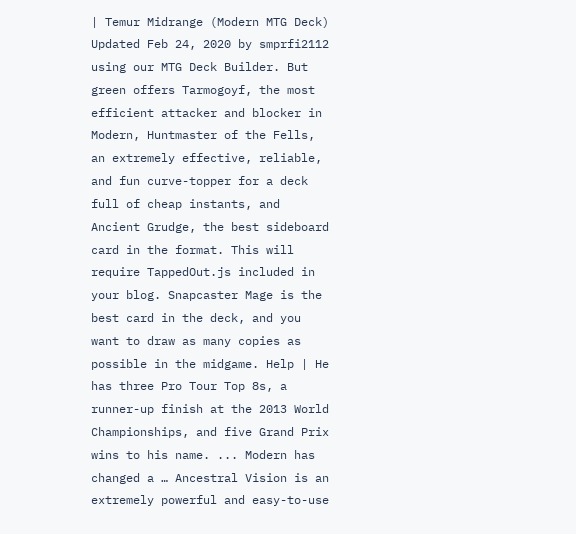| Temur Midrange (Modern MTG Deck) Updated Feb 24, 2020 by smprfi2112 using our MTG Deck Builder. But green offers Tarmogoyf, the most efficient attacker and blocker in Modern, Huntmaster of the Fells, an extremely effective, reliable, and fun curve-topper for a deck full of cheap instants, and Ancient Grudge, the best sideboard card in the format. This will require TappedOut.js included in your blog. Snapcaster Mage is the best card in the deck, and you want to draw as many copies as possible in the midgame. Help | He has three Pro Tour Top 8s, a runner-up finish at the 2013 World Championships, and five Grand Prix wins to his name. ... Modern has changed a … Ancestral Vision is an extremely powerful and easy-to-use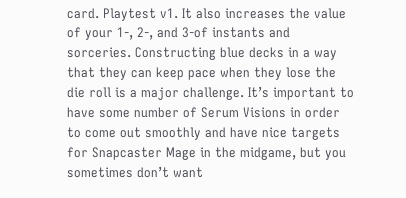card. Playtest v1. It also increases the value of your 1-, 2-, and 3-of instants and sorceries. Constructing blue decks in a way that they can keep pace when they lose the die roll is a major challenge. It’s important to have some number of Serum Visions in order to come out smoothly and have nice targets for Snapcaster Mage in the midgame, but you sometimes don’t want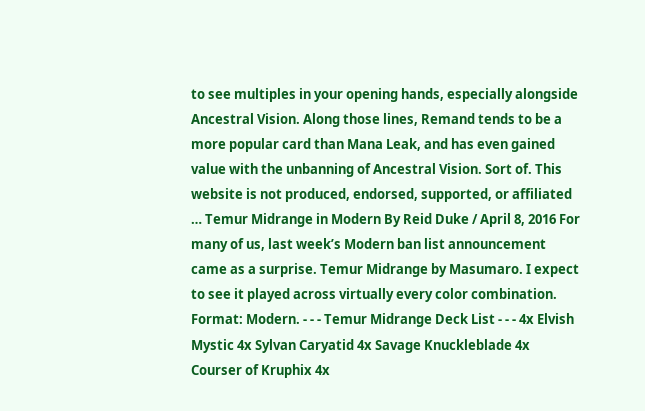to see multiples in your opening hands, especially alongside Ancestral Vision. Along those lines, Remand tends to be a more popular card than Mana Leak, and has even gained value with the unbanning of Ancestral Vision. Sort of. This website is not produced, endorsed, supported, or affiliated … Temur Midrange in Modern By Reid Duke / April 8, 2016 For many of us, last week’s Modern ban list announcement came as a surprise. Temur Midrange by Masumaro. I expect to see it played across virtually every color combination. Format: Modern. - - - Temur Midrange Deck List - - - 4x Elvish Mystic 4x Sylvan Caryatid 4x Savage Knuckleblade 4x Courser of Kruphix 4x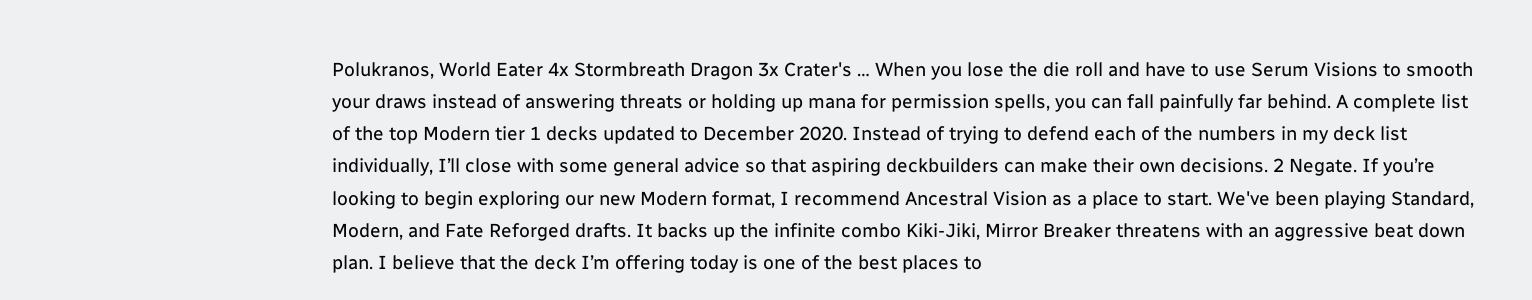Polukranos, World Eater 4x Stormbreath Dragon 3x Crater's … When you lose the die roll and have to use Serum Visions to smooth your draws instead of answering threats or holding up mana for permission spells, you can fall painfully far behind. A complete list of the top Modern tier 1 decks updated to December 2020. Instead of trying to defend each of the numbers in my deck list individually, I’ll close with some general advice so that aspiring deckbuilders can make their own decisions. 2 Negate. If you’re looking to begin exploring our new Modern format, I recommend Ancestral Vision as a place to start. We've been playing Standard, Modern, and Fate Reforged drafts. It backs up the infinite combo Kiki-Jiki, Mirror Breaker threatens with an aggressive beat down plan. I believe that the deck I’m offering today is one of the best places to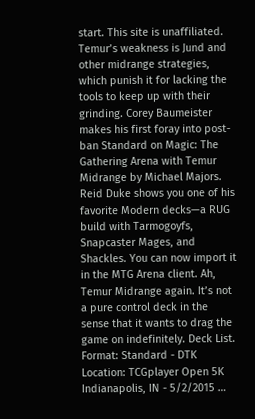start. This site is unaffiliated. Temur’s weakness is Jund and other midrange strategies, which punish it for lacking the tools to keep up with their grinding. Corey Baumeister makes his first foray into post-ban Standard on Magic: The Gathering Arena with Temur Midrange by Michael Majors. Reid Duke shows you one of his favorite Modern decks—a RUG build with Tarmogoyfs, Snapcaster Mages, and Shackles. You can now import it in the MTG Arena client. Ah, Temur Midrange again. It’s not a pure control deck in the sense that it wants to drag the game on indefinitely. Deck List. Format: Standard - DTK Location: TCGplayer Open 5K Indianapolis, IN - 5/2/2015 …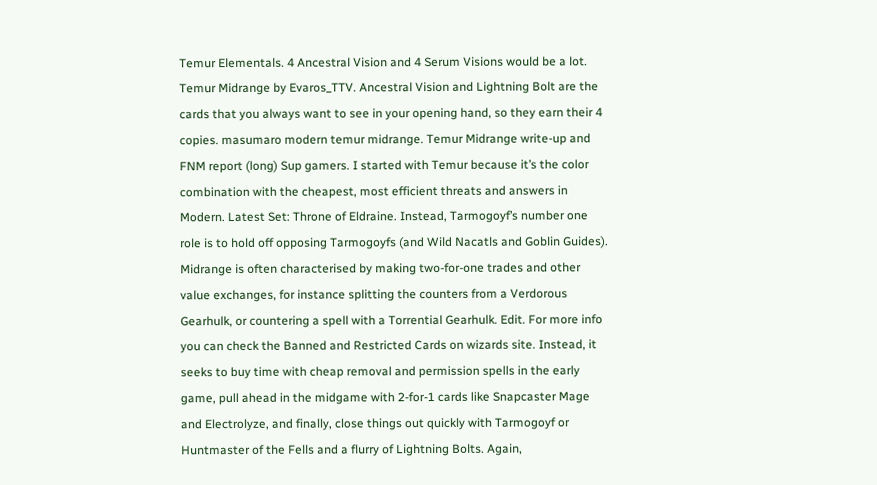Temur Elementals. 4 Ancestral Vision and 4 Serum Visions would be a lot. Temur Midrange by Evaros_TTV. Ancestral Vision and Lightning Bolt are the cards that you always want to see in your opening hand, so they earn their 4 copies. masumaro modern temur midrange. Temur Midrange write-up and FNM report (long) Sup gamers. I started with Temur because it’s the color combination with the cheapest, most efficient threats and answers in Modern. Latest Set: Throne of Eldraine. Instead, Tarmogoyf’s number one role is to hold off opposing Tarmogoyfs (and Wild Nacatls and Goblin Guides). Midrange is often characterised by making two-for-one trades and other value exchanges, for instance splitting the counters from a Verdorous Gearhulk, or countering a spell with a Torrential Gearhulk. Edit. For more info you can check the Banned and Restricted Cards on wizards site. Instead, it seeks to buy time with cheap removal and permission spells in the early game, pull ahead in the midgame with 2-for-1 cards like Snapcaster Mage and Electrolyze, and finally, close things out quickly with Tarmogoyf or Huntmaster of the Fells and a flurry of Lightning Bolts. Again,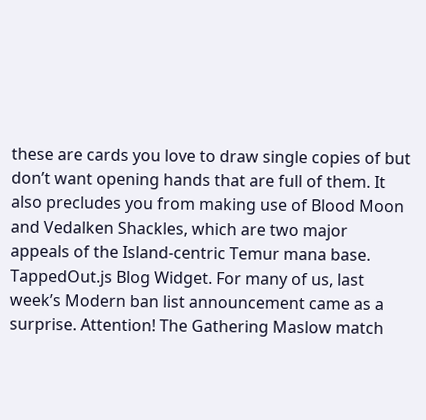these are cards you love to draw single copies of but don’t want opening hands that are full of them. It also precludes you from making use of Blood Moon and Vedalken Shackles, which are two major appeals of the Island-centric Temur mana base. TappedOut.js Blog Widget. For many of us, last week’s Modern ban list announcement came as a surprise. Attention! The Gathering Maslow match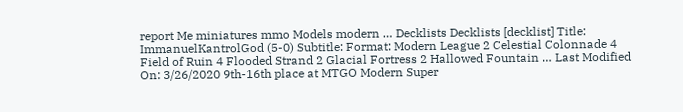report Me miniatures mmo Models modern … Decklists Decklists [decklist] Title: ImmanuelKantrolGod (5-0) Subtitle: Format: Modern League 2 Celestial Colonnade 4 Field of Ruin 4 Flooded Strand 2 Glacial Fortress 2 Hallowed Fountain … Last Modified On: 3/26/2020 9th-16th place at MTGO Modern Super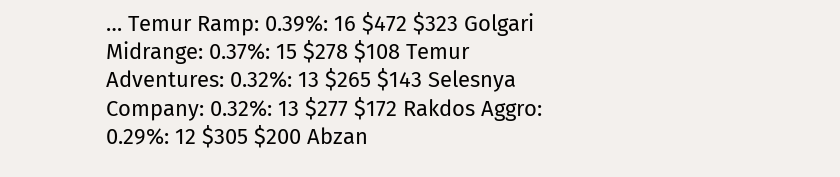… Temur Ramp: 0.39%: 16 $472 $323 Golgari Midrange: 0.37%: 15 $278 $108 Temur Adventures: 0.32%: 13 $265 $143 Selesnya Company: 0.32%: 13 $277 $172 Rakdos Aggro: 0.29%: 12 $305 $200 Abzan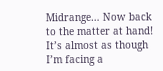Midrange… Now back to the matter at hand! It’s almost as though I’m facing a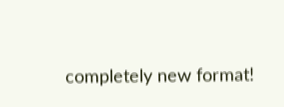completely new format!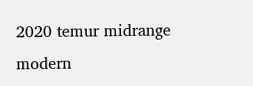2020 temur midrange modern